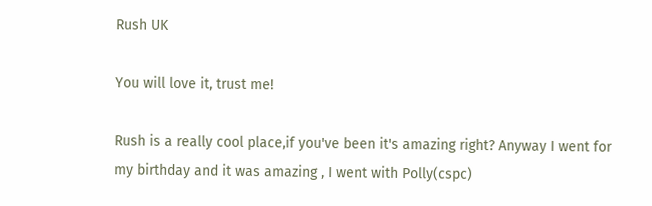Rush UK

You will love it, trust me!

Rush is a really cool place,if you've been it's amazing right? Anyway I went for my birthday and it was amazing , I went with Polly(cspc)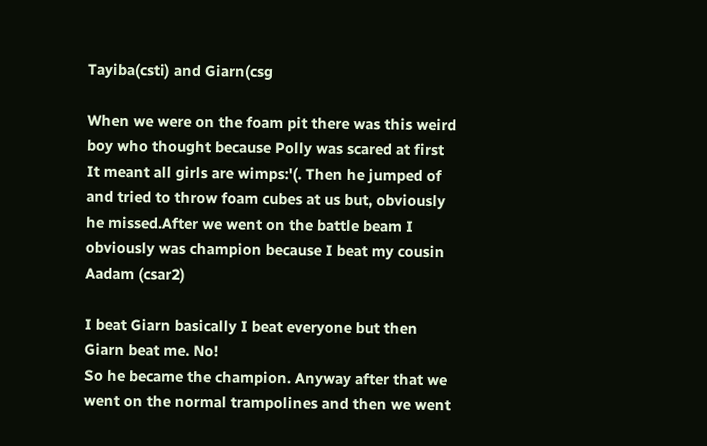Tayiba(csti) and Giarn(csg

When we were on the foam pit there was this weird boy who thought because Polly was scared at first It meant all girls are wimps:'(. Then he jumped of and tried to throw foam cubes at us but, obviously he missed.After we went on the battle beam I obviously was champion because I beat my cousin Aadam (csar2)

I beat Giarn basically I beat everyone but then Giarn beat me. No!
So he became the champion. Anyway after that we went on the normal trampolines and then we went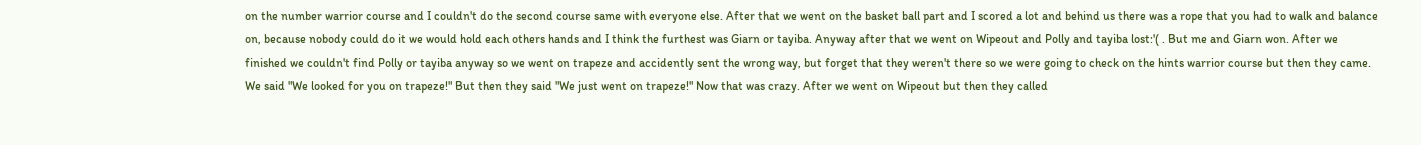on the number warrior course and I couldn't do the second course same with everyone else. After that we went on the basket ball part and I scored a lot and behind us there was a rope that you had to walk and balance on, because nobody could do it we would hold each others hands and I think the furthest was Giarn or tayiba. Anyway after that we went on Wipeout and Polly and tayiba lost:'( . But me and Giarn won. After we finished we couldn't find Polly or tayiba anyway so we went on trapeze and accidently sent the wrong way, but forget that they weren't there so we were going to check on the hints warrior course but then they came. We said "We looked for you on trapeze!" But then they said "We just went on trapeze!" Now that was crazy. After we went on Wipeout but then they called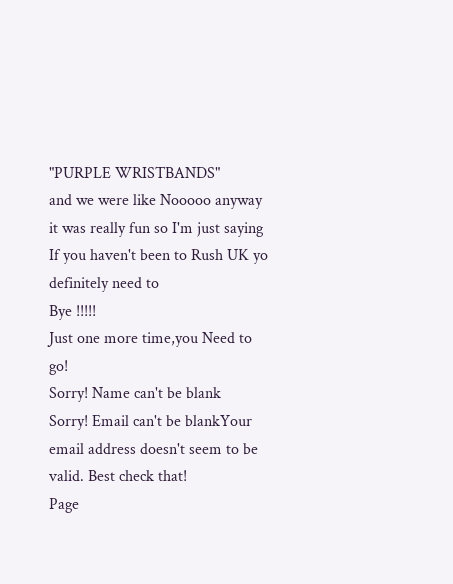"PURPLE WRISTBANDS"
and we were like Nooooo anyway it was really fun so I'm just saying
If you haven't been to Rush UK yo definitely need to
Bye !!!!!
Just one more time,you Need to go!
Sorry! Name can't be blank
Sorry! Email can't be blankYour email address doesn't seem to be valid. Best check that!
Page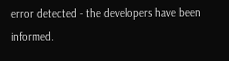error detected - the developers have been informed.